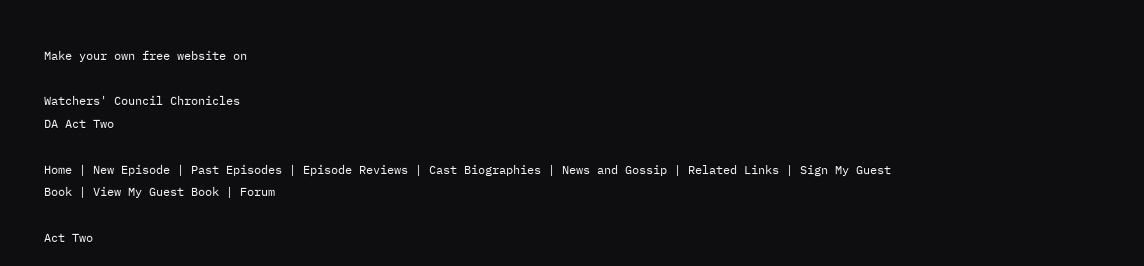Make your own free website on

Watchers' Council Chronicles
DA Act Two

Home | New Episode | Past Episodes | Episode Reviews | Cast Biographies | News and Gossip | Related Links | Sign My Guest Book | View My Guest Book | Forum

Act Two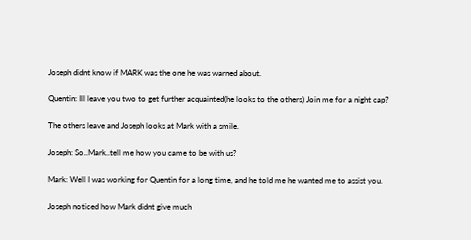Joseph didnt know if MARK was the one he was warned about.

Quentin: Ill leave you two to get further acquainted(he looks to the others) Join me for a night cap?

The others leave and Joseph looks at Mark with a smile.

Joseph: So..Mark..tell me how you came to be with us?

Mark: Well I was working for Quentin for a long time, and he told me he wanted me to assist you.

Joseph noticed how Mark didnt give much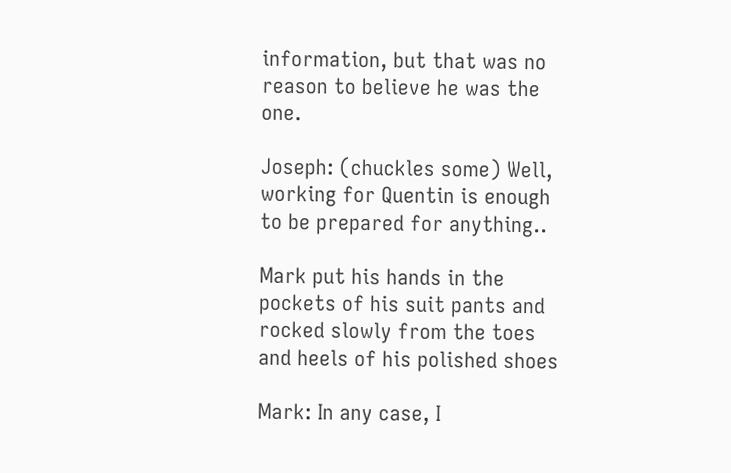information, but that was no reason to believe he was the one.

Joseph: (chuckles some) Well, working for Quentin is enough to be prepared for anything..

Mark put his hands in the pockets of his suit pants and rocked slowly from the toes and heels of his polished shoes

Mark: In any case, I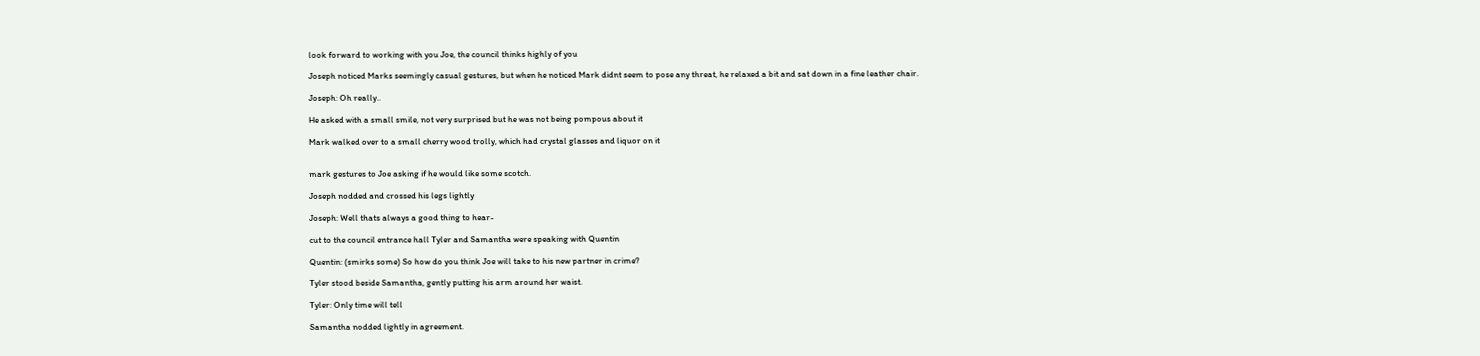look forward to working with you Joe, the council thinks highly of you

Joseph noticed Marks seemingly casual gestures, but when he noticed Mark didnt seem to pose any threat, he relaxed a bit and sat down in a fine leather chair.

Joseph: Oh really..

He asked with a small smile, not very surprised but he was not being pompous about it

Mark walked over to a small cherry wood trolly, which had crystal glasses and liquor on it


mark gestures to Joe asking if he would like some scotch.

Joseph nodded and crossed his legs lightly

Joseph: Well thats always a good thing to hear-

cut to the council entrance hall Tyler and Samantha were speaking with Quentin

Quentin: (smirks some) So how do you think Joe will take to his new partner in crime?

Tyler stood beside Samantha, gently putting his arm around her waist.

Tyler: Only time will tell

Samantha nodded lightly in agreement.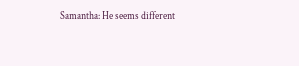Samantha: He seems different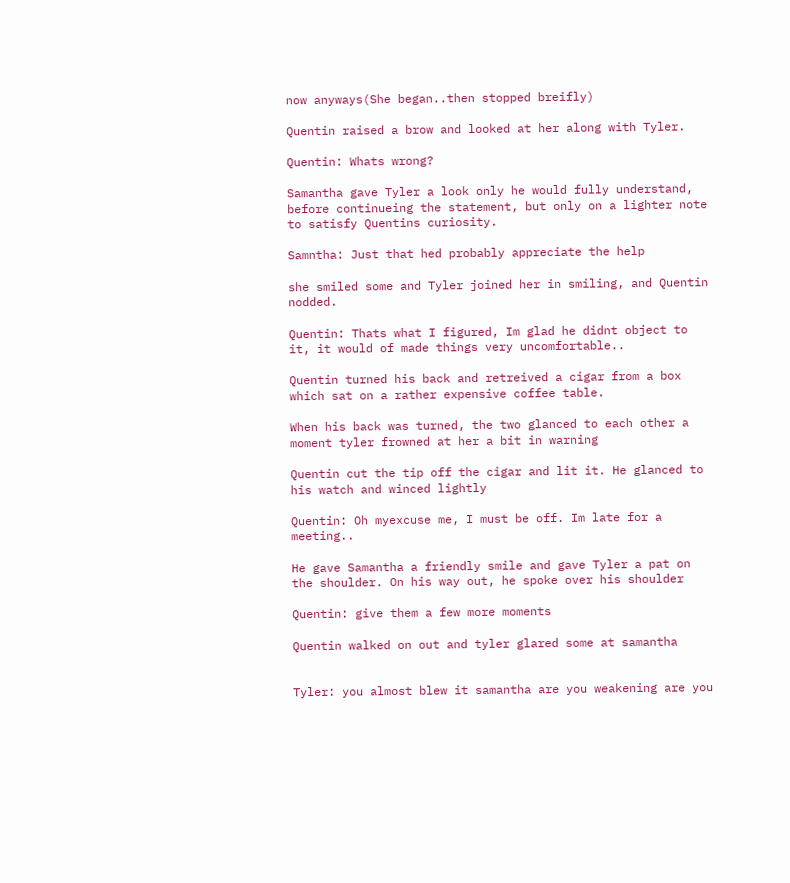now anyways(She began..then stopped breifly)

Quentin raised a brow and looked at her along with Tyler.

Quentin: Whats wrong?

Samantha gave Tyler a look only he would fully understand, before continueing the statement, but only on a lighter note to satisfy Quentins curiosity.

Samntha: Just that hed probably appreciate the help

she smiled some and Tyler joined her in smiling, and Quentin nodded.

Quentin: Thats what I figured, Im glad he didnt object to it, it would of made things very uncomfortable..

Quentin turned his back and retreived a cigar from a box which sat on a rather expensive coffee table.

When his back was turned, the two glanced to each other a moment tyler frowned at her a bit in warning

Quentin cut the tip off the cigar and lit it. He glanced to his watch and winced lightly

Quentin: Oh myexcuse me, I must be off. Im late for a meeting..

He gave Samantha a friendly smile and gave Tyler a pat on the shoulder. On his way out, he spoke over his shoulder

Quentin: give them a few more moments

Quentin walked on out and tyler glared some at samantha


Tyler: you almost blew it samantha are you weakening are you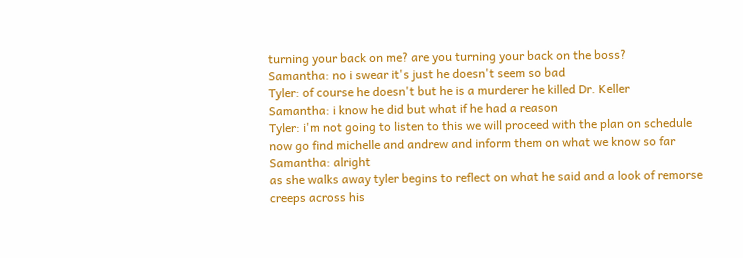turning your back on me? are you turning your back on the boss?
Samantha: no i swear it's just he doesn't seem so bad
Tyler: of course he doesn't but he is a murderer he killed Dr. Keller
Samantha: i know he did but what if he had a reason
Tyler: i'm not going to listen to this we will proceed with the plan on schedule now go find michelle and andrew and inform them on what we know so far
Samantha: alright
as she walks away tyler begins to reflect on what he said and a look of remorse creeps across his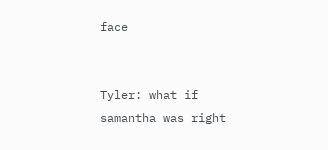face


Tyler: what if samantha was right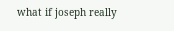what if joseph really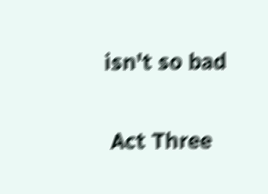isn't so bad

 Act Three